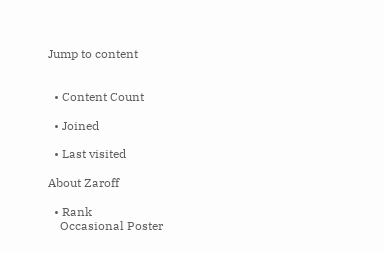Jump to content


  • Content Count

  • Joined

  • Last visited

About Zaroff

  • Rank
    Occasional Poster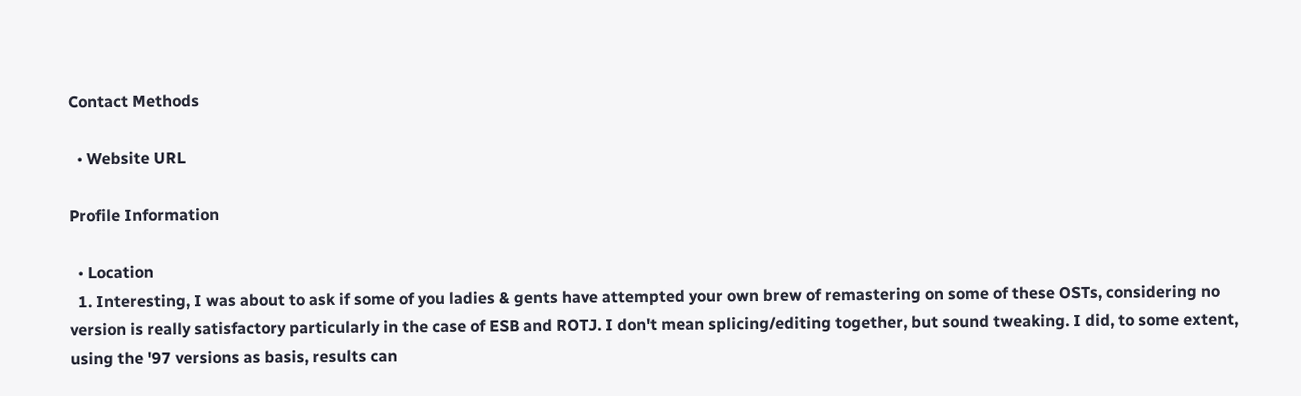Contact Methods

  • Website URL

Profile Information

  • Location
  1. Interesting, I was about to ask if some of you ladies & gents have attempted your own brew of remastering on some of these OSTs, considering no version is really satisfactory particularly in the case of ESB and ROTJ. I don't mean splicing/editing together, but sound tweaking. I did, to some extent, using the '97 versions as basis, results can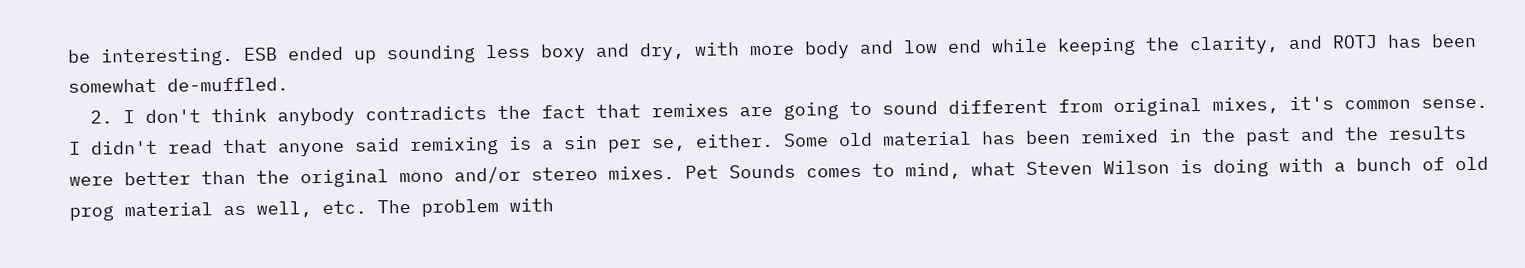be interesting. ESB ended up sounding less boxy and dry, with more body and low end while keeping the clarity, and ROTJ has been somewhat de-muffled.
  2. I don't think anybody contradicts the fact that remixes are going to sound different from original mixes, it's common sense. I didn't read that anyone said remixing is a sin per se, either. Some old material has been remixed in the past and the results were better than the original mono and/or stereo mixes. Pet Sounds comes to mind, what Steven Wilson is doing with a bunch of old prog material as well, etc. The problem with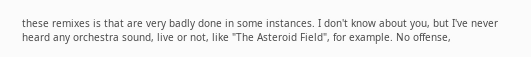these remixes is that are very badly done in some instances. I don't know about you, but I've never heard any orchestra sound, live or not, like "The Asteroid Field", for example. No offense,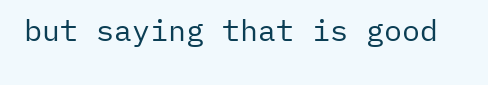but saying that is good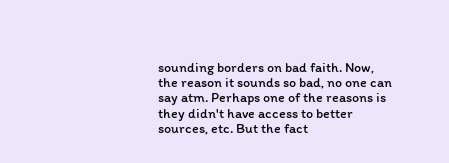sounding borders on bad faith. Now, the reason it sounds so bad, no one can say atm. Perhaps one of the reasons is they didn't have access to better sources, etc. But the fact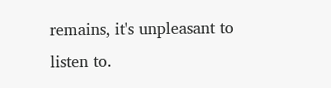remains, it's unpleasant to listen to.